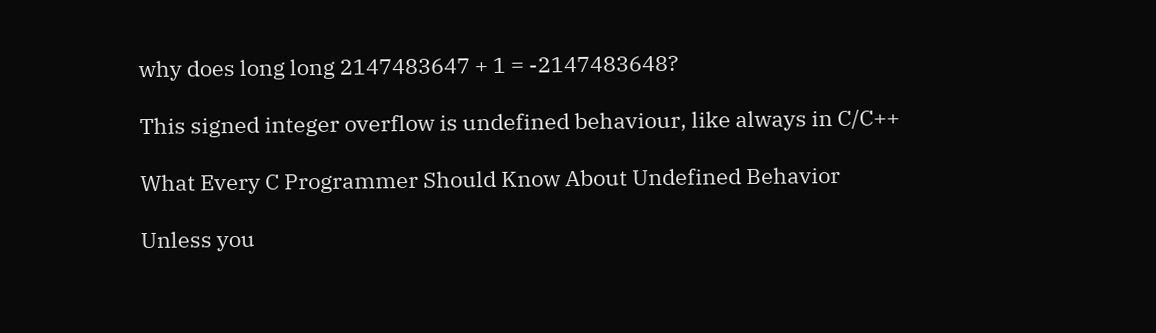why does long long 2147483647 + 1 = -2147483648?

This signed integer overflow is undefined behaviour, like always in C/C++

What Every C Programmer Should Know About Undefined Behavior

Unless you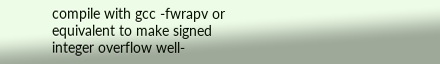compile with gcc -fwrapv or equivalent to make signed integer overflow well-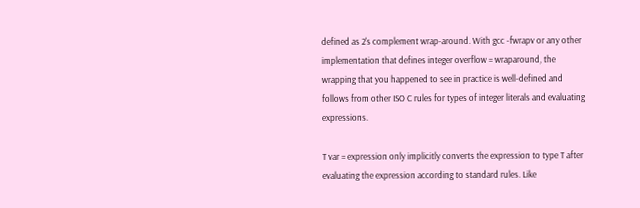defined as 2's complement wrap-around. With gcc -fwrapv or any other implementation that defines integer overflow = wraparound, the wrapping that you happened to see in practice is well-defined and follows from other ISO C rules for types of integer literals and evaluating expressions.

T var = expression only implicitly converts the expression to type T after evaluating the expression according to standard rules. Like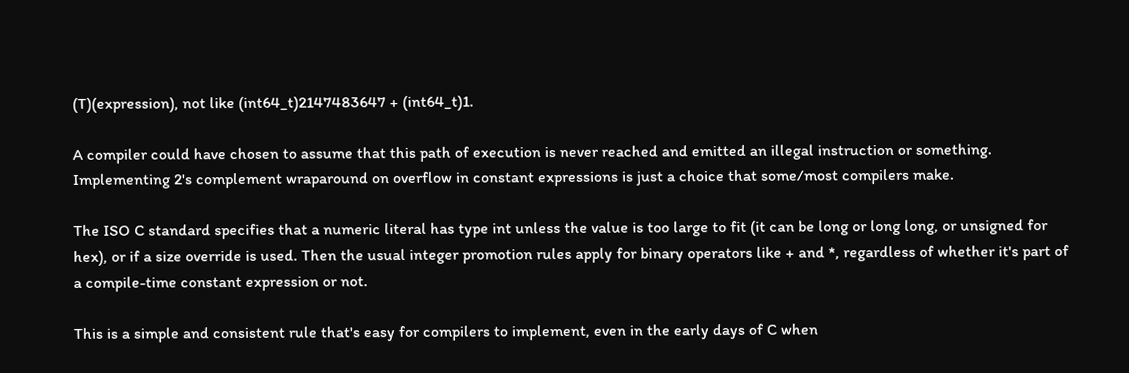(T)(expression), not like (int64_t)2147483647 + (int64_t)1.

A compiler could have chosen to assume that this path of execution is never reached and emitted an illegal instruction or something. Implementing 2's complement wraparound on overflow in constant expressions is just a choice that some/most compilers make.

The ISO C standard specifies that a numeric literal has type int unless the value is too large to fit (it can be long or long long, or unsigned for hex), or if a size override is used. Then the usual integer promotion rules apply for binary operators like + and *, regardless of whether it's part of a compile-time constant expression or not.

This is a simple and consistent rule that's easy for compilers to implement, even in the early days of C when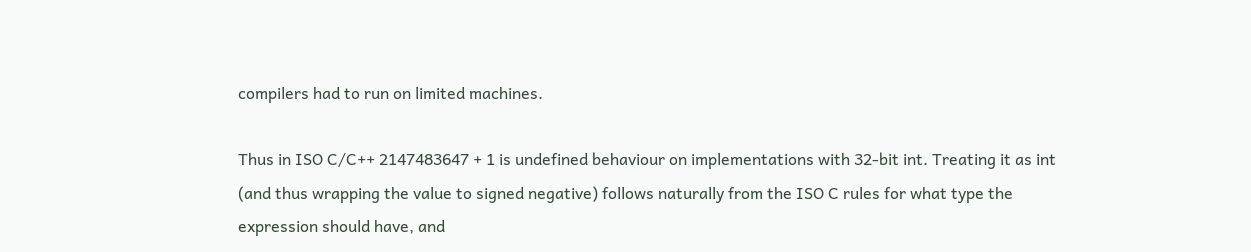compilers had to run on limited machines.

Thus in ISO C/C++ 2147483647 + 1 is undefined behaviour on implementations with 32-bit int. Treating it as int (and thus wrapping the value to signed negative) follows naturally from the ISO C rules for what type the expression should have, and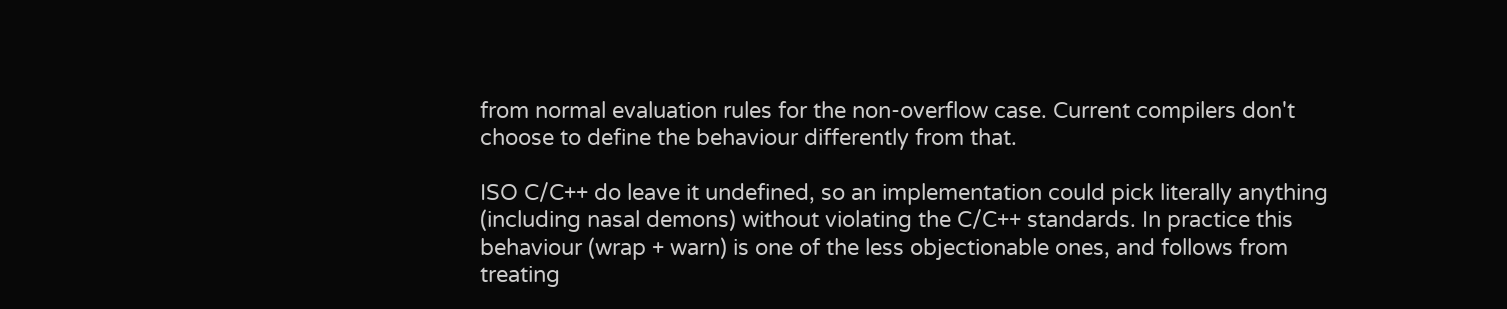from normal evaluation rules for the non-overflow case. Current compilers don't choose to define the behaviour differently from that.

ISO C/C++ do leave it undefined, so an implementation could pick literally anything (including nasal demons) without violating the C/C++ standards. In practice this behaviour (wrap + warn) is one of the less objectionable ones, and follows from treating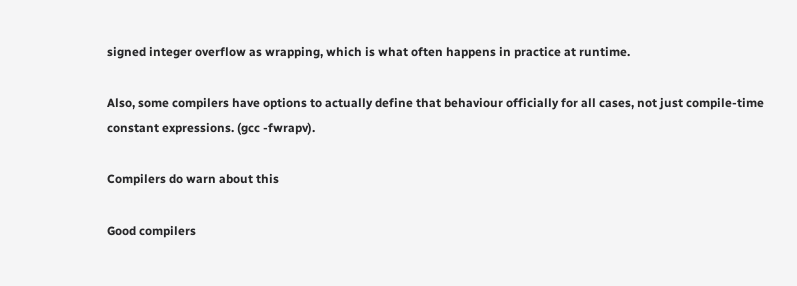signed integer overflow as wrapping, which is what often happens in practice at runtime.

Also, some compilers have options to actually define that behaviour officially for all cases, not just compile-time constant expressions. (gcc -fwrapv).

Compilers do warn about this

Good compilers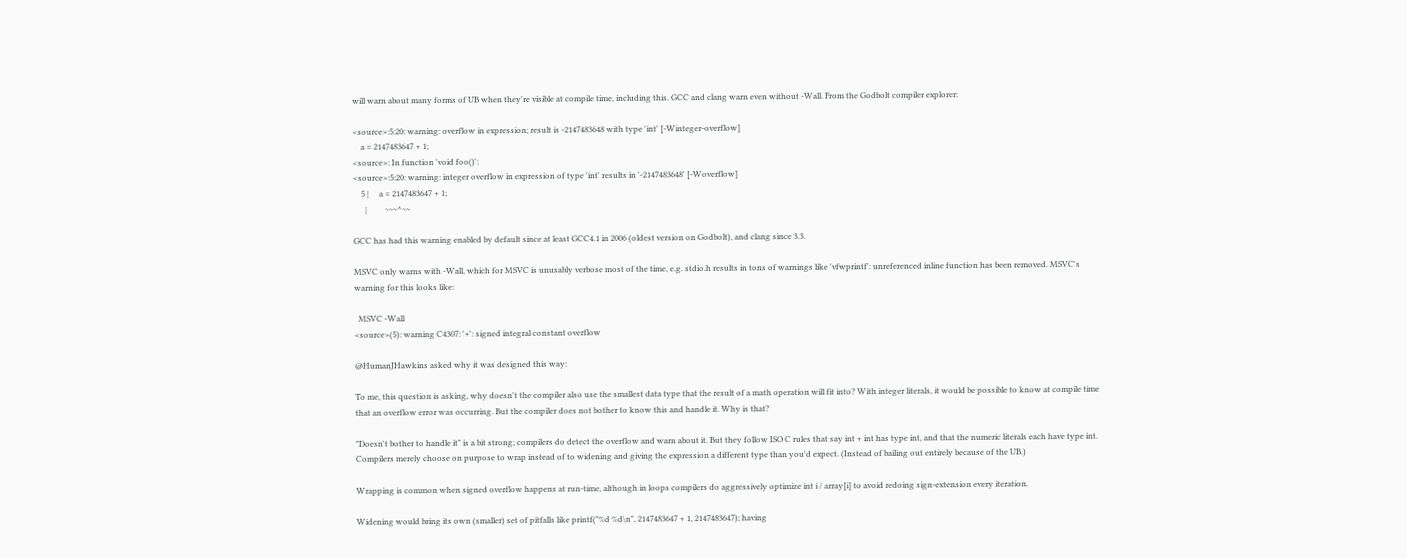will warn about many forms of UB when they're visible at compile time, including this. GCC and clang warn even without -Wall. From the Godbolt compiler explorer:

<source>:5:20: warning: overflow in expression; result is -2147483648 with type 'int' [-Winteger-overflow]
    a = 2147483647 + 1;
<source>: In function 'void foo()':
<source>:5:20: warning: integer overflow in expression of type 'int' results in '-2147483648' [-Woverflow]
    5 |     a = 2147483647 + 1;
      |         ~~~^~~

GCC has had this warning enabled by default since at least GCC4.1 in 2006 (oldest version on Godbolt), and clang since 3.3.

MSVC only warns with -Wall, which for MSVC is unusably verbose most of the time, e.g. stdio.h results in tons of warnings like 'vfwprintf': unreferenced inline function has been removed. MSVC's warning for this looks like:

  MSVC -Wall
<source>(5): warning C4307: '+': signed integral constant overflow

@HumanJHawkins asked why it was designed this way:

To me, this question is asking, why doesn't the compiler also use the smallest data type that the result of a math operation will fit into? With integer literals, it would be possible to know at compile time that an overflow error was occurring. But the compiler does not bother to know this and handle it. Why is that?

"Doesn't bother to handle it" is a bit strong; compilers do detect the overflow and warn about it. But they follow ISO C rules that say int + int has type int, and that the numeric literals each have type int. Compilers merely choose on purpose to wrap instead of to widening and giving the expression a different type than you'd expect. (Instead of bailing out entirely because of the UB.)

Wrapping is common when signed overflow happens at run-time, although in loops compilers do aggressively optimize int i / array[i] to avoid redoing sign-extension every iteration.

Widening would bring its own (smaller) set of pitfalls like printf("%d %d\n", 2147483647 + 1, 2147483647); having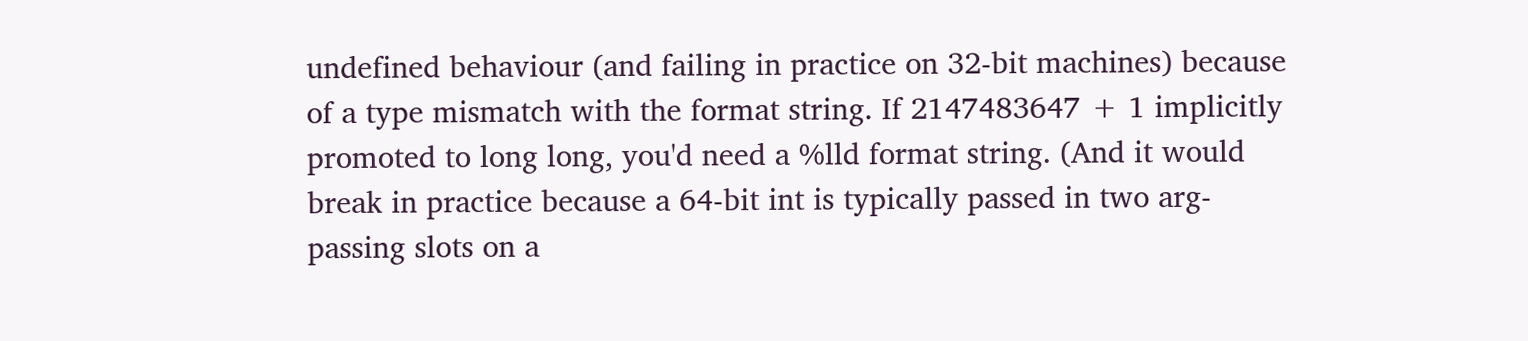undefined behaviour (and failing in practice on 32-bit machines) because of a type mismatch with the format string. If 2147483647 + 1 implicitly promoted to long long, you'd need a %lld format string. (And it would break in practice because a 64-bit int is typically passed in two arg-passing slots on a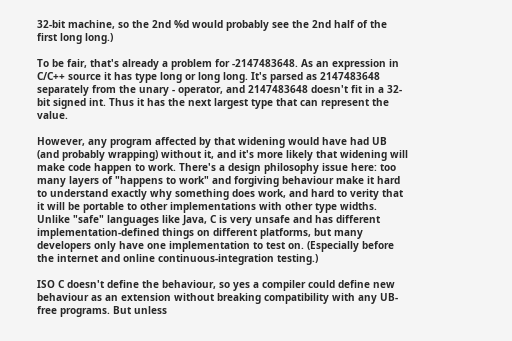32-bit machine, so the 2nd %d would probably see the 2nd half of the first long long.)

To be fair, that's already a problem for -2147483648. As an expression in C/C++ source it has type long or long long. It's parsed as 2147483648 separately from the unary - operator, and 2147483648 doesn't fit in a 32-bit signed int. Thus it has the next largest type that can represent the value.

However, any program affected by that widening would have had UB (and probably wrapping) without it, and it's more likely that widening will make code happen to work. There's a design philosophy issue here: too many layers of "happens to work" and forgiving behaviour make it hard to understand exactly why something does work, and hard to verity that it will be portable to other implementations with other type widths. Unlike "safe" languages like Java, C is very unsafe and has different implementation-defined things on different platforms, but many developers only have one implementation to test on. (Especially before the internet and online continuous-integration testing.)

ISO C doesn't define the behaviour, so yes a compiler could define new behaviour as an extension without breaking compatibility with any UB-free programs. But unless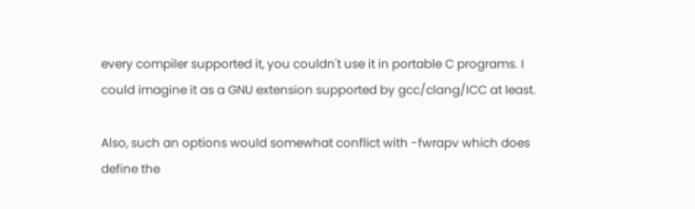every compiler supported it, you couldn't use it in portable C programs. I could imagine it as a GNU extension supported by gcc/clang/ICC at least.

Also, such an options would somewhat conflict with -fwrapv which does define the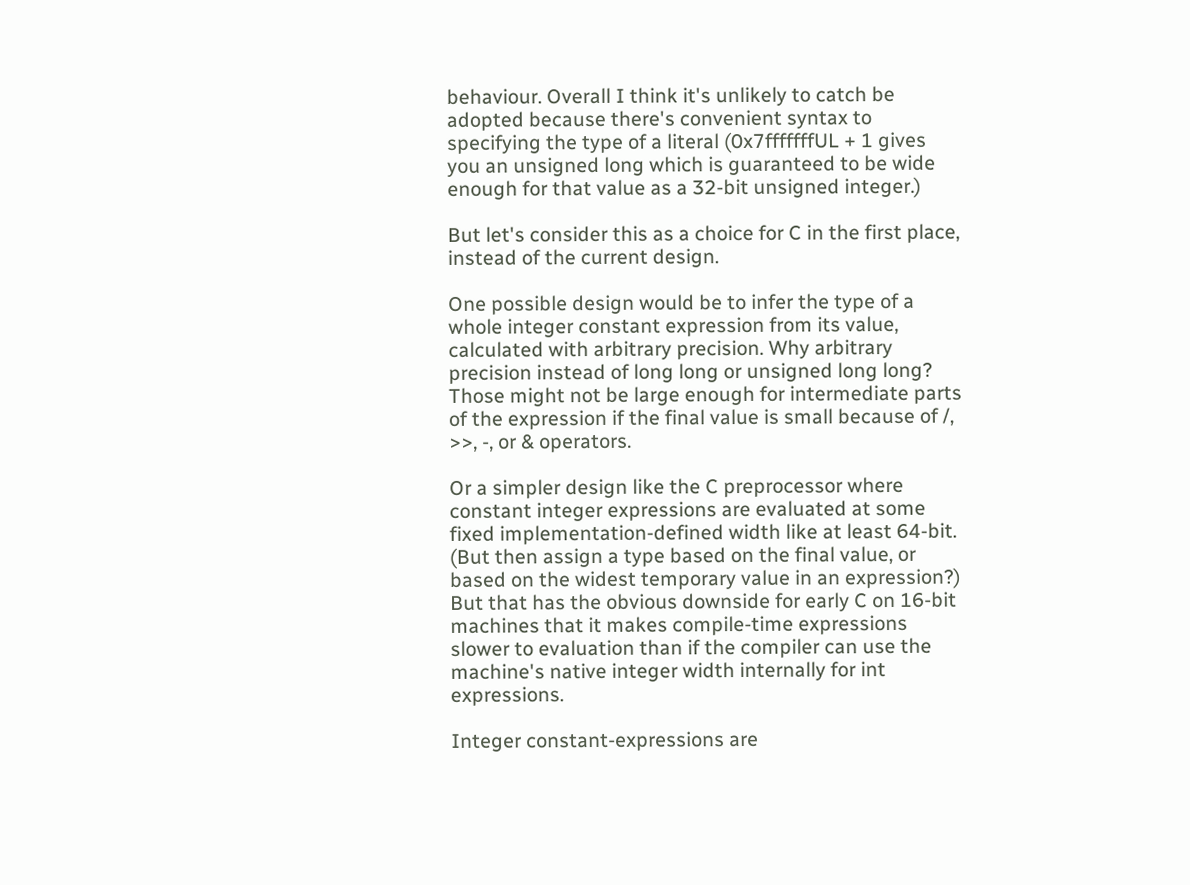behaviour. Overall I think it's unlikely to catch be adopted because there's convenient syntax to specifying the type of a literal (0x7fffffffUL + 1 gives you an unsigned long which is guaranteed to be wide enough for that value as a 32-bit unsigned integer.)

But let's consider this as a choice for C in the first place, instead of the current design.

One possible design would be to infer the type of a whole integer constant expression from its value, calculated with arbitrary precision. Why arbitrary precision instead of long long or unsigned long long? Those might not be large enough for intermediate parts of the expression if the final value is small because of /, >>, -, or & operators.

Or a simpler design like the C preprocessor where constant integer expressions are evaluated at some fixed implementation-defined width like at least 64-bit. (But then assign a type based on the final value, or based on the widest temporary value in an expression?) But that has the obvious downside for early C on 16-bit machines that it makes compile-time expressions slower to evaluation than if the compiler can use the machine's native integer width internally for int expressions.

Integer constant-expressions are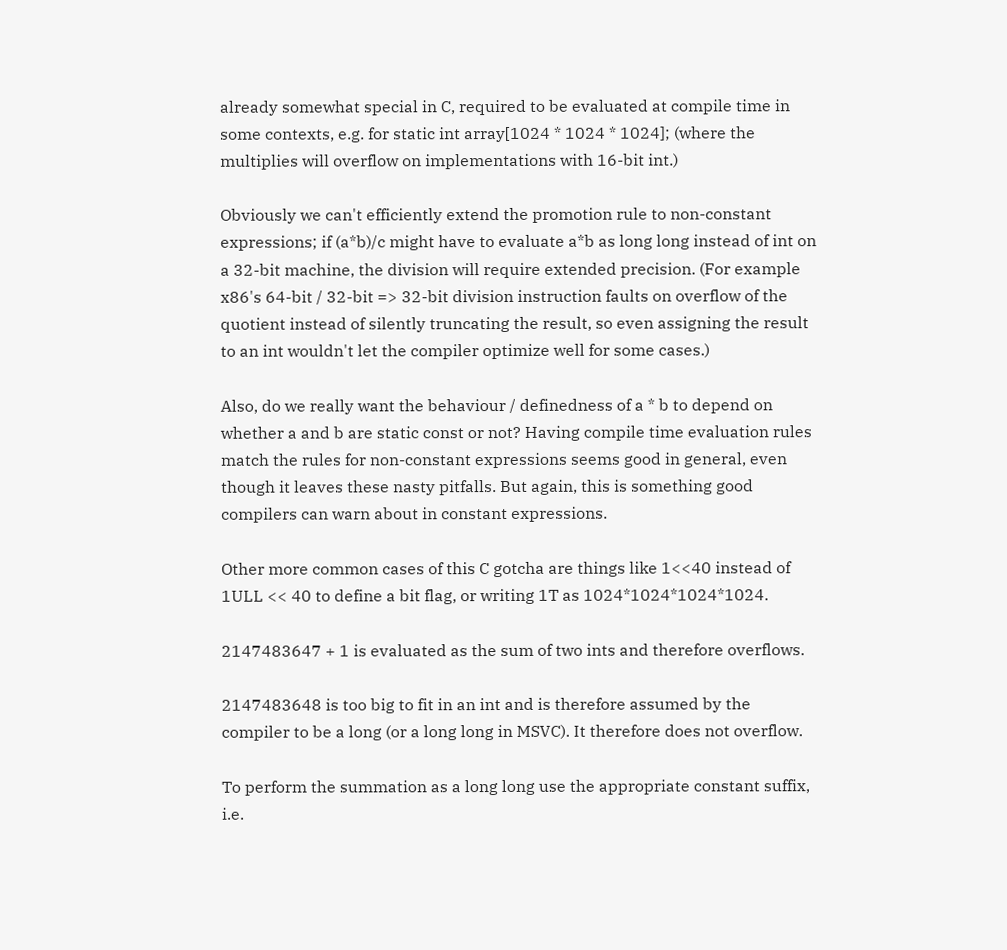already somewhat special in C, required to be evaluated at compile time in some contexts, e.g. for static int array[1024 * 1024 * 1024]; (where the multiplies will overflow on implementations with 16-bit int.)

Obviously we can't efficiently extend the promotion rule to non-constant expressions; if (a*b)/c might have to evaluate a*b as long long instead of int on a 32-bit machine, the division will require extended precision. (For example x86's 64-bit / 32-bit => 32-bit division instruction faults on overflow of the quotient instead of silently truncating the result, so even assigning the result to an int wouldn't let the compiler optimize well for some cases.)

Also, do we really want the behaviour / definedness of a * b to depend on whether a and b are static const or not? Having compile time evaluation rules match the rules for non-constant expressions seems good in general, even though it leaves these nasty pitfalls. But again, this is something good compilers can warn about in constant expressions.

Other more common cases of this C gotcha are things like 1<<40 instead of 1ULL << 40 to define a bit flag, or writing 1T as 1024*1024*1024*1024.

2147483647 + 1 is evaluated as the sum of two ints and therefore overflows.

2147483648 is too big to fit in an int and is therefore assumed by the compiler to be a long (or a long long in MSVC). It therefore does not overflow.

To perform the summation as a long long use the appropriate constant suffix, i.e.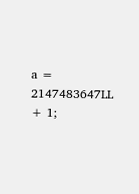a = 2147483647LL + 1;